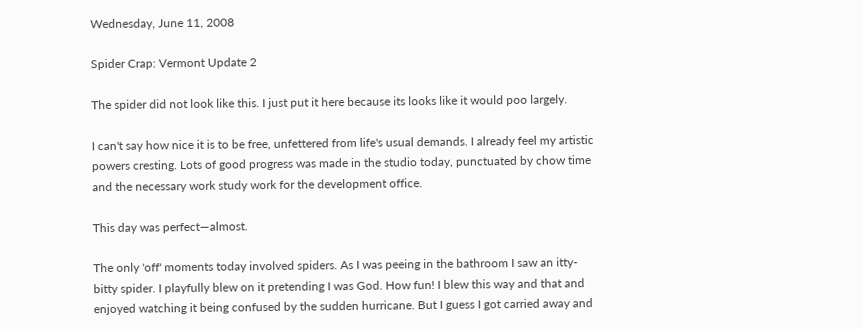Wednesday, June 11, 2008

Spider Crap: Vermont Update 2

The spider did not look like this. I just put it here because its looks like it would poo largely.

I can't say how nice it is to be free, unfettered from life's usual demands. I already feel my artistic powers cresting. Lots of good progress was made in the studio today, punctuated by chow time and the necessary work study work for the development office.

This day was perfect—almost.

The only 'off' moments today involved spiders. As I was peeing in the bathroom I saw an itty-bitty spider. I playfully blew on it pretending I was God. How fun! I blew this way and that and enjoyed watching it being confused by the sudden hurricane. But I guess I got carried away and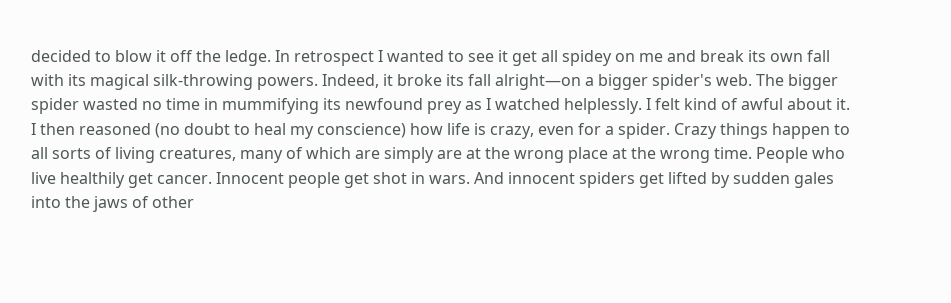decided to blow it off the ledge. In retrospect I wanted to see it get all spidey on me and break its own fall with its magical silk-throwing powers. Indeed, it broke its fall alright—on a bigger spider's web. The bigger spider wasted no time in mummifying its newfound prey as I watched helplessly. I felt kind of awful about it. I then reasoned (no doubt to heal my conscience) how life is crazy, even for a spider. Crazy things happen to all sorts of living creatures, many of which are simply are at the wrong place at the wrong time. People who live healthily get cancer. Innocent people get shot in wars. And innocent spiders get lifted by sudden gales into the jaws of other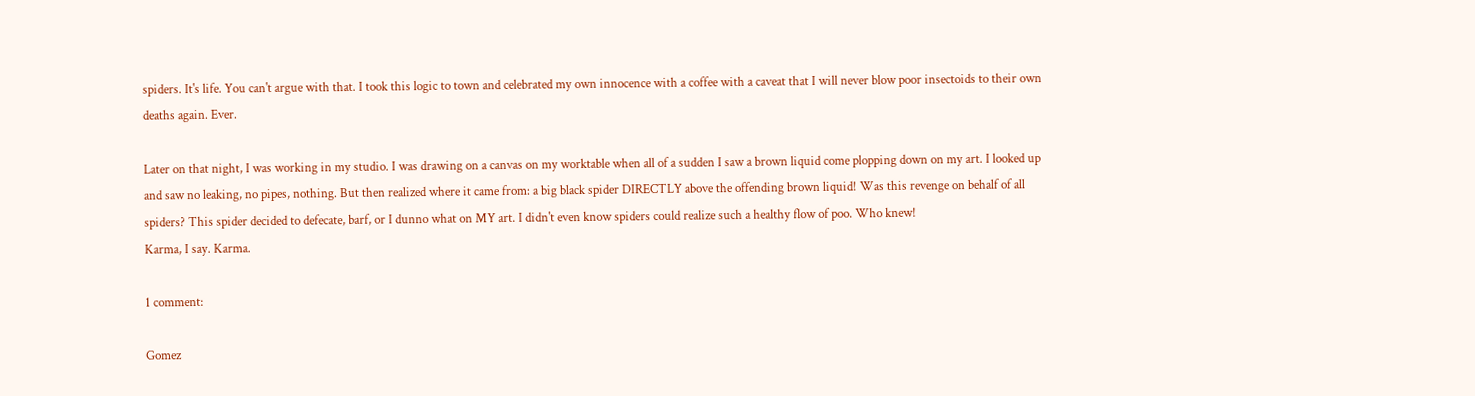spiders. It's life. You can't argue with that. I took this logic to town and celebrated my own innocence with a coffee with a caveat that I will never blow poor insectoids to their own deaths again. Ever.

Later on that night, I was working in my studio. I was drawing on a canvas on my worktable when all of a sudden I saw a brown liquid come plopping down on my art. I looked up and saw no leaking, no pipes, nothing. But then realized where it came from: a big black spider DIRECTLY above the offending brown liquid! Was this revenge on behalf of all spiders? This spider decided to defecate, barf, or I dunno what on MY art. I didn't even know spiders could realize such a healthy flow of poo. Who knew!
Karma, I say. Karma.

1 comment:

Gomez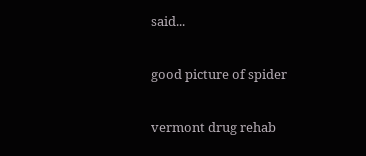said...

good picture of spider

vermont drug rehab